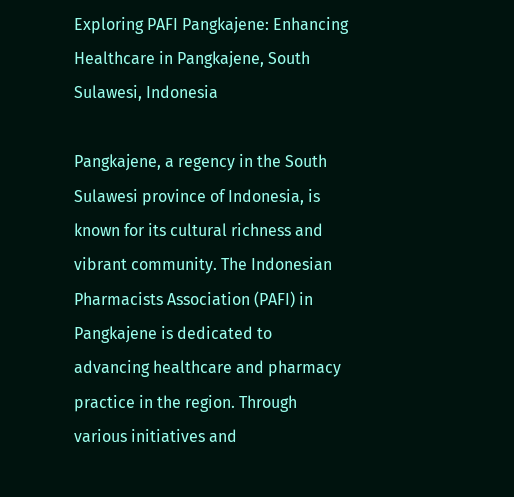Exploring PAFI Pangkajene: Enhancing Healthcare in Pangkajene, South Sulawesi, Indonesia

Pangkajene, a regency in the South Sulawesi province of Indonesia, is known for its cultural richness and vibrant community. The Indonesian Pharmacists Association (PAFI) in Pangkajene is dedicated to advancing healthcare and pharmacy practice in the region. Through various initiatives and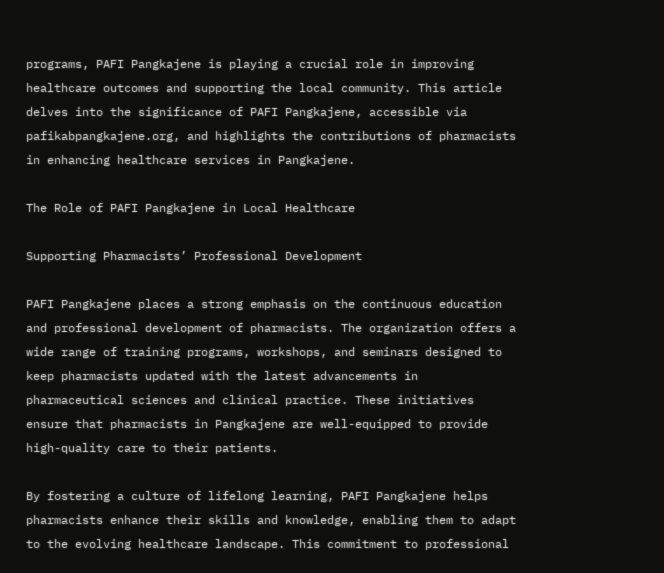programs, PAFI Pangkajene is playing a crucial role in improving healthcare outcomes and supporting the local community. This article delves into the significance of PAFI Pangkajene, accessible via pafikabpangkajene.org, and highlights the contributions of pharmacists in enhancing healthcare services in Pangkajene.

The Role of PAFI Pangkajene in Local Healthcare

Supporting Pharmacists’ Professional Development

PAFI Pangkajene places a strong emphasis on the continuous education and professional development of pharmacists. The organization offers a wide range of training programs, workshops, and seminars designed to keep pharmacists updated with the latest advancements in pharmaceutical sciences and clinical practice. These initiatives ensure that pharmacists in Pangkajene are well-equipped to provide high-quality care to their patients.

By fostering a culture of lifelong learning, PAFI Pangkajene helps pharmacists enhance their skills and knowledge, enabling them to adapt to the evolving healthcare landscape. This commitment to professional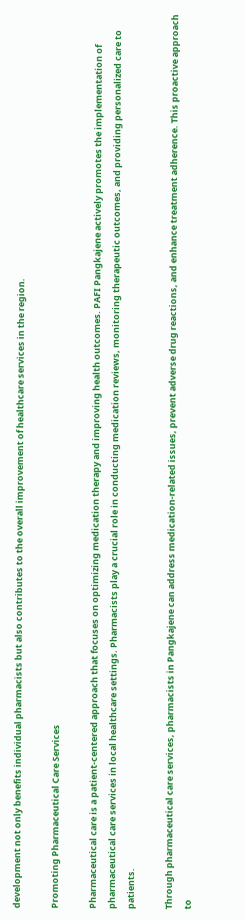development not only benefits individual pharmacists but also contributes to the overall improvement of healthcare services in the region.

Promoting Pharmaceutical Care Services

Pharmaceutical care is a patient-centered approach that focuses on optimizing medication therapy and improving health outcomes. PAFI Pangkajene actively promotes the implementation of pharmaceutical care services in local healthcare settings. Pharmacists play a crucial role in conducting medication reviews, monitoring therapeutic outcomes, and providing personalized care to patients.

Through pharmaceutical care services, pharmacists in Pangkajene can address medication-related issues, prevent adverse drug reactions, and enhance treatment adherence. This proactive approach to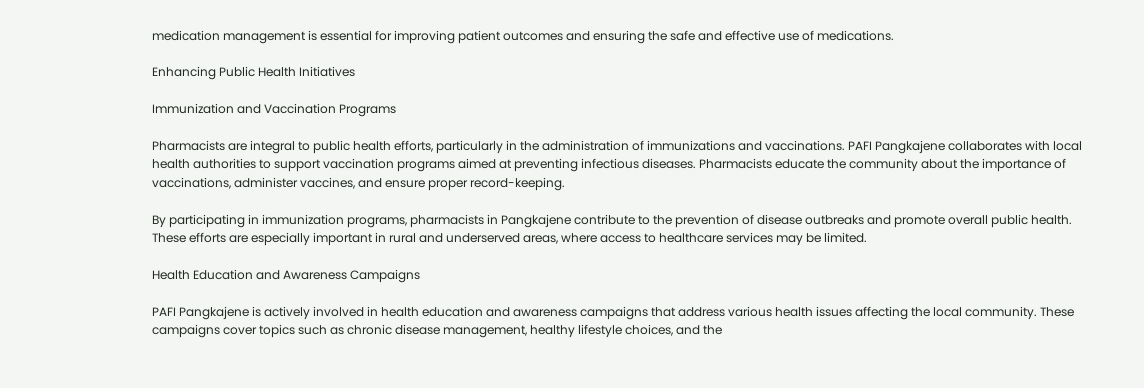medication management is essential for improving patient outcomes and ensuring the safe and effective use of medications.

Enhancing Public Health Initiatives

Immunization and Vaccination Programs

Pharmacists are integral to public health efforts, particularly in the administration of immunizations and vaccinations. PAFI Pangkajene collaborates with local health authorities to support vaccination programs aimed at preventing infectious diseases. Pharmacists educate the community about the importance of vaccinations, administer vaccines, and ensure proper record-keeping.

By participating in immunization programs, pharmacists in Pangkajene contribute to the prevention of disease outbreaks and promote overall public health. These efforts are especially important in rural and underserved areas, where access to healthcare services may be limited.

Health Education and Awareness Campaigns

PAFI Pangkajene is actively involved in health education and awareness campaigns that address various health issues affecting the local community. These campaigns cover topics such as chronic disease management, healthy lifestyle choices, and the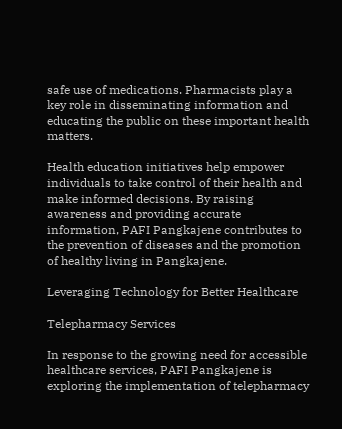safe use of medications. Pharmacists play a key role in disseminating information and educating the public on these important health matters.

Health education initiatives help empower individuals to take control of their health and make informed decisions. By raising awareness and providing accurate information, PAFI Pangkajene contributes to the prevention of diseases and the promotion of healthy living in Pangkajene.

Leveraging Technology for Better Healthcare

Telepharmacy Services

In response to the growing need for accessible healthcare services, PAFI Pangkajene is exploring the implementation of telepharmacy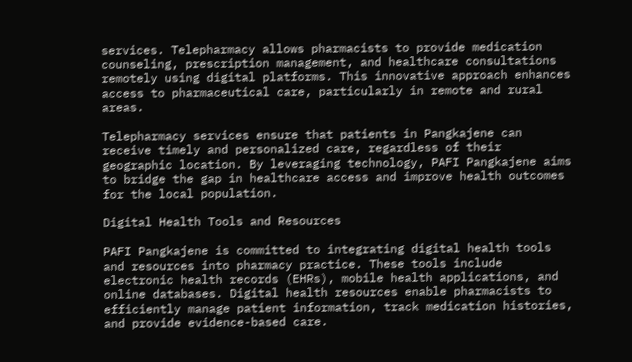services. Telepharmacy allows pharmacists to provide medication counseling, prescription management, and healthcare consultations remotely using digital platforms. This innovative approach enhances access to pharmaceutical care, particularly in remote and rural areas.

Telepharmacy services ensure that patients in Pangkajene can receive timely and personalized care, regardless of their geographic location. By leveraging technology, PAFI Pangkajene aims to bridge the gap in healthcare access and improve health outcomes for the local population.

Digital Health Tools and Resources

PAFI Pangkajene is committed to integrating digital health tools and resources into pharmacy practice. These tools include electronic health records (EHRs), mobile health applications, and online databases. Digital health resources enable pharmacists to efficiently manage patient information, track medication histories, and provide evidence-based care.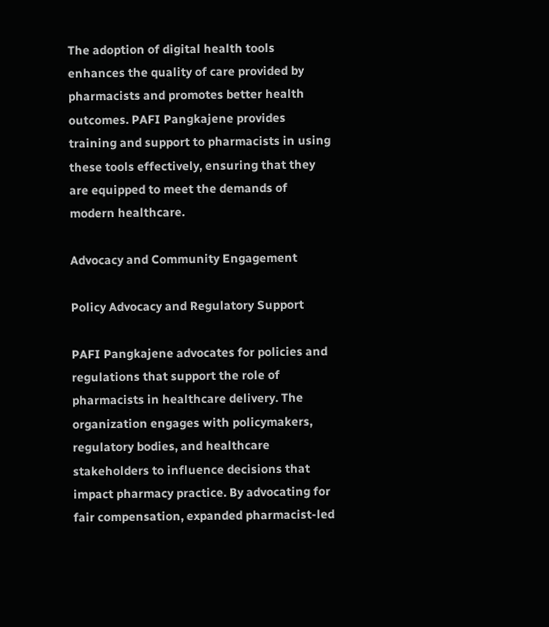The adoption of digital health tools enhances the quality of care provided by pharmacists and promotes better health outcomes. PAFI Pangkajene provides training and support to pharmacists in using these tools effectively, ensuring that they are equipped to meet the demands of modern healthcare.

Advocacy and Community Engagement

Policy Advocacy and Regulatory Support

PAFI Pangkajene advocates for policies and regulations that support the role of pharmacists in healthcare delivery. The organization engages with policymakers, regulatory bodies, and healthcare stakeholders to influence decisions that impact pharmacy practice. By advocating for fair compensation, expanded pharmacist-led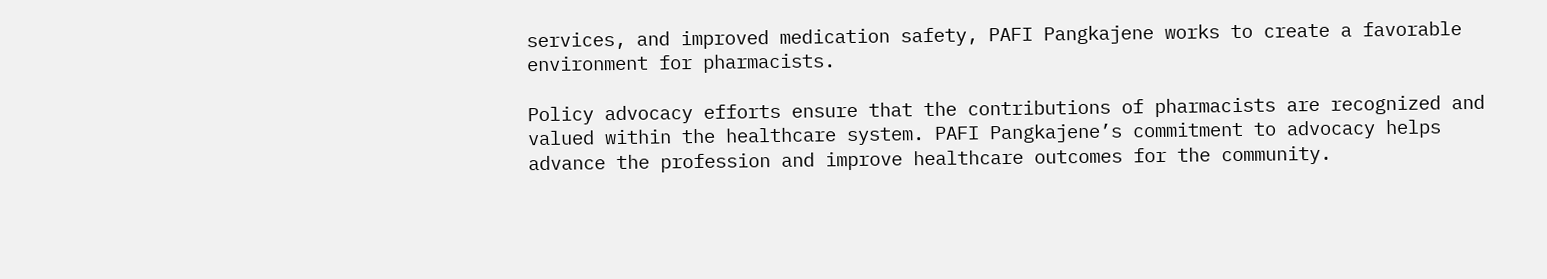services, and improved medication safety, PAFI Pangkajene works to create a favorable environment for pharmacists.

Policy advocacy efforts ensure that the contributions of pharmacists are recognized and valued within the healthcare system. PAFI Pangkajene’s commitment to advocacy helps advance the profession and improve healthcare outcomes for the community.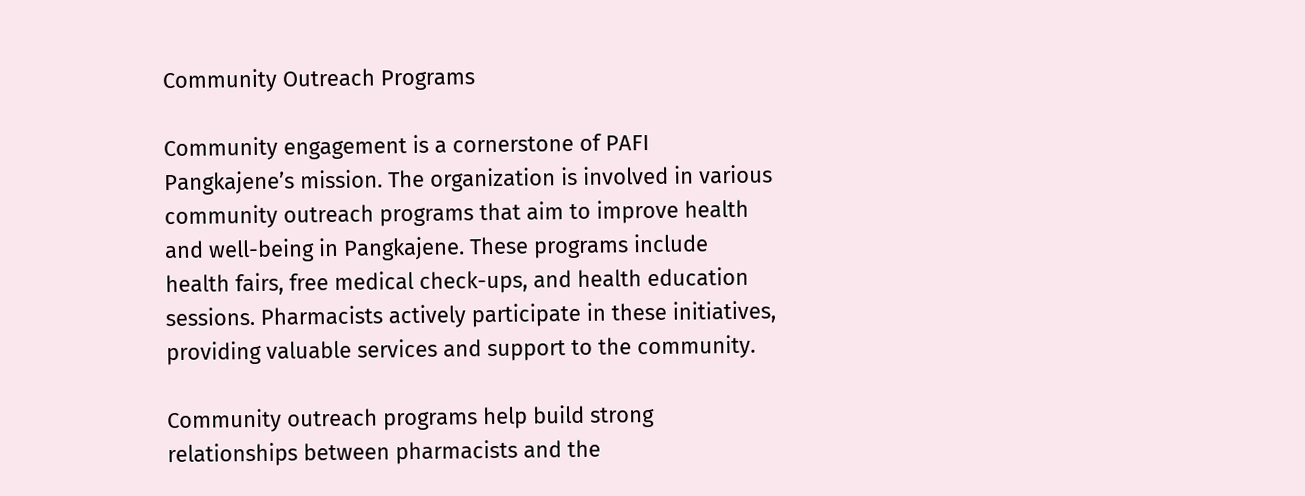Community Outreach Programs

Community engagement is a cornerstone of PAFI Pangkajene’s mission. The organization is involved in various community outreach programs that aim to improve health and well-being in Pangkajene. These programs include health fairs, free medical check-ups, and health education sessions. Pharmacists actively participate in these initiatives, providing valuable services and support to the community.

Community outreach programs help build strong relationships between pharmacists and the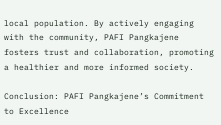local population. By actively engaging with the community, PAFI Pangkajene fosters trust and collaboration, promoting a healthier and more informed society.

Conclusion: PAFI Pangkajene’s Commitment to Excellence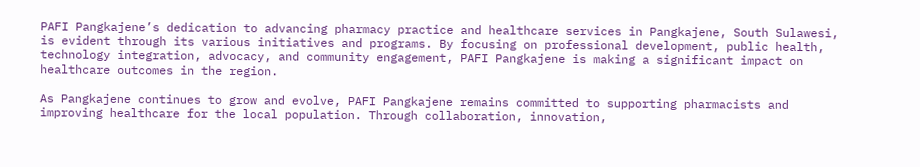PAFI Pangkajene’s dedication to advancing pharmacy practice and healthcare services in Pangkajene, South Sulawesi, is evident through its various initiatives and programs. By focusing on professional development, public health, technology integration, advocacy, and community engagement, PAFI Pangkajene is making a significant impact on healthcare outcomes in the region.

As Pangkajene continues to grow and evolve, PAFI Pangkajene remains committed to supporting pharmacists and improving healthcare for the local population. Through collaboration, innovation,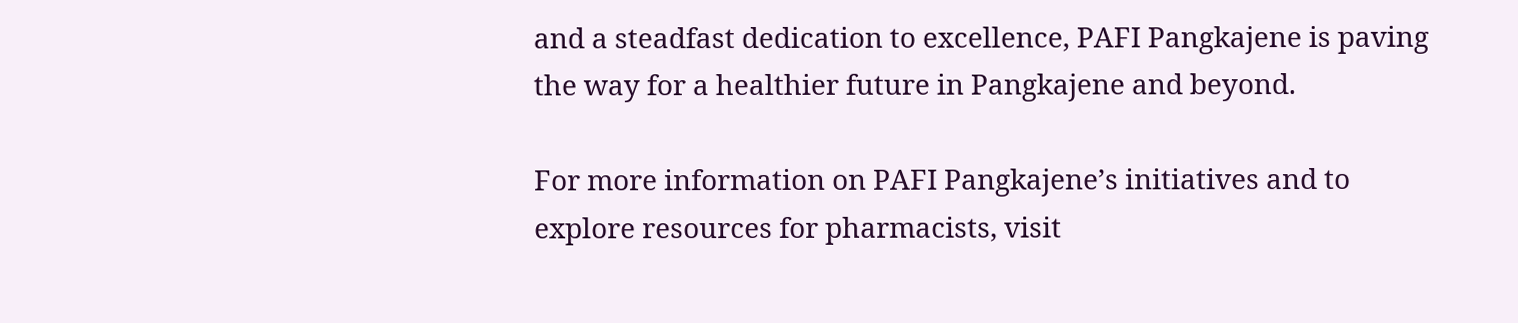and a steadfast dedication to excellence, PAFI Pangkajene is paving the way for a healthier future in Pangkajene and beyond.

For more information on PAFI Pangkajene’s initiatives and to explore resources for pharmacists, visit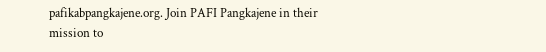pafikabpangkajene.org. Join PAFI Pangkajene in their mission to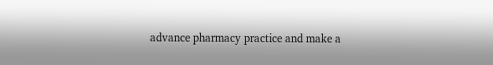advance pharmacy practice and make a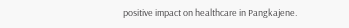positive impact on healthcare in Pangkajene.